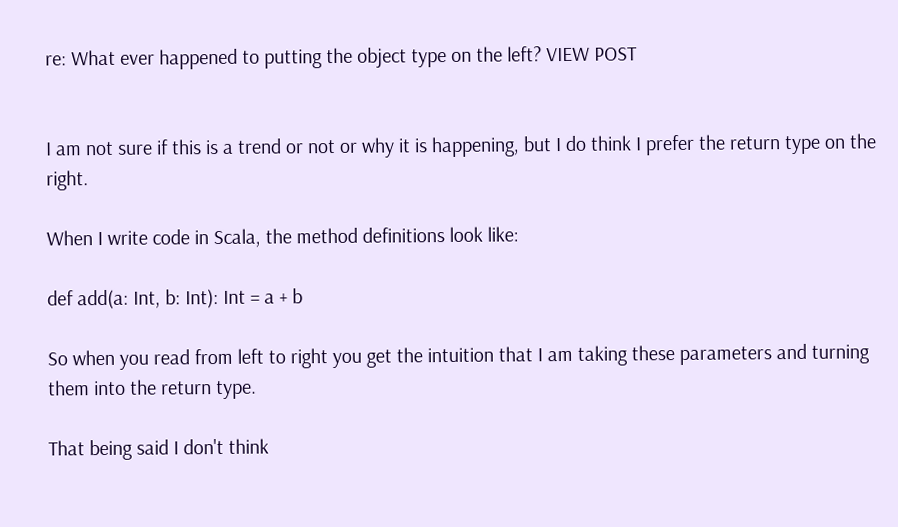re: What ever happened to putting the object type on the left? VIEW POST


I am not sure if this is a trend or not or why it is happening, but I do think I prefer the return type on the right.

When I write code in Scala, the method definitions look like:

def add(a: Int, b: Int): Int = a + b

So when you read from left to right you get the intuition that I am taking these parameters and turning them into the return type.

That being said I don't think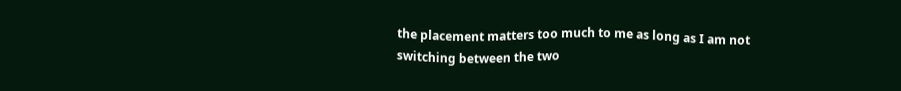the placement matters too much to me as long as I am not switching between the two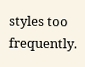styles too frequently.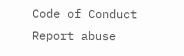Code of Conduct Report abuse